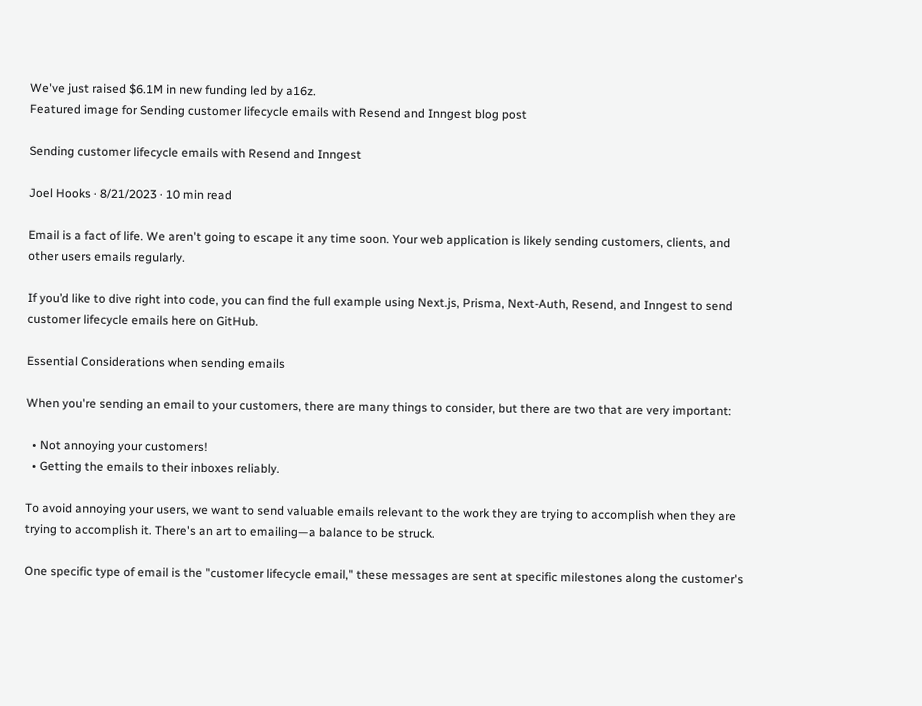We've just raised $6.1M in new funding led by a16z.
Featured image for Sending customer lifecycle emails with Resend and Inngest blog post

Sending customer lifecycle emails with Resend and Inngest

Joel Hooks · 8/21/2023 · 10 min read

Email is a fact of life. We aren't going to escape it any time soon. Your web application is likely sending customers, clients, and other users emails regularly.

If you’d like to dive right into code, you can find the full example using Next.js, Prisma, Next-Auth, Resend, and Inngest to send customer lifecycle emails here on GitHub.

Essential Considerations when sending emails

When you're sending an email to your customers, there are many things to consider, but there are two that are very important:

  • Not annoying your customers!
  • Getting the emails to their inboxes reliably.

To avoid annoying your users, we want to send valuable emails relevant to the work they are trying to accomplish when they are trying to accomplish it. There's an art to emailing—a balance to be struck.

One specific type of email is the "customer lifecycle email," these messages are sent at specific milestones along the customer's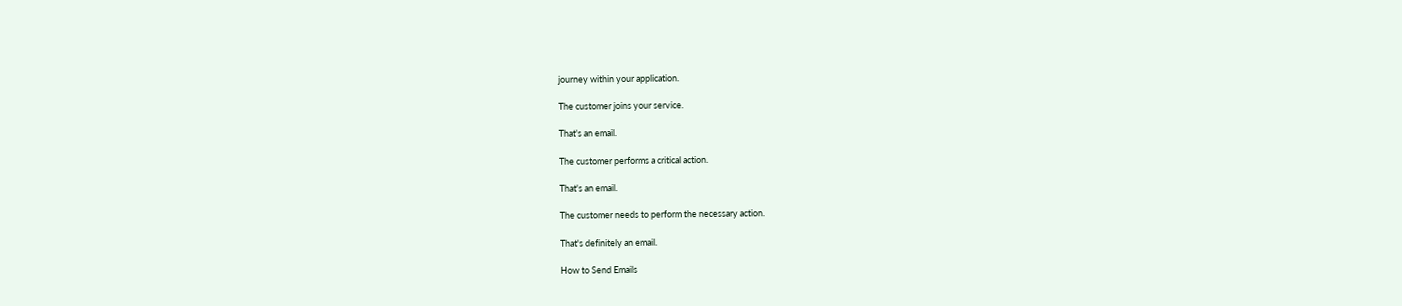journey within your application.

The customer joins your service.

That's an email.

The customer performs a critical action.

That's an email.

The customer needs to perform the necessary action.

That's definitely an email.

How to Send Emails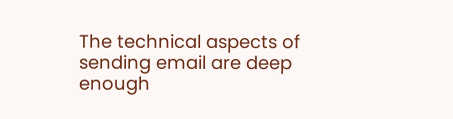The technical aspects of sending email are deep enough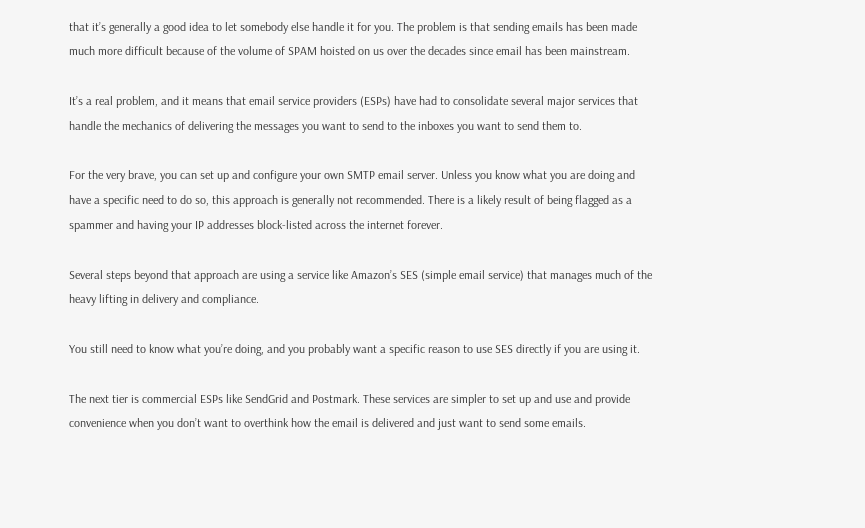that it’s generally a good idea to let somebody else handle it for you. The problem is that sending emails has been made much more difficult because of the volume of SPAM hoisted on us over the decades since email has been mainstream.

It’s a real problem, and it means that email service providers (ESPs) have had to consolidate several major services that handle the mechanics of delivering the messages you want to send to the inboxes you want to send them to.

For the very brave, you can set up and configure your own SMTP email server. Unless you know what you are doing and have a specific need to do so, this approach is generally not recommended. There is a likely result of being flagged as a spammer and having your IP addresses block-listed across the internet forever.

Several steps beyond that approach are using a service like Amazon’s SES (simple email service) that manages much of the heavy lifting in delivery and compliance.

You still need to know what you’re doing, and you probably want a specific reason to use SES directly if you are using it.

The next tier is commercial ESPs like SendGrid and Postmark. These services are simpler to set up and use and provide convenience when you don’t want to overthink how the email is delivered and just want to send some emails.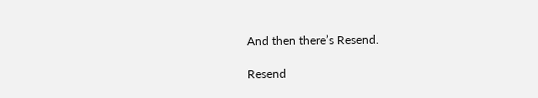And then there’s Resend.

Resend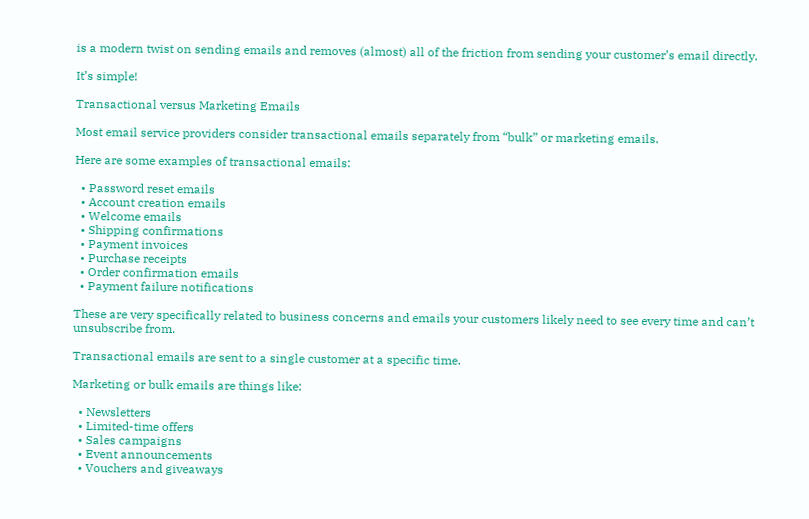is a modern twist on sending emails and removes (almost) all of the friction from sending your customer’s email directly.

It’s simple!

Transactional versus Marketing Emails

Most email service providers consider transactional emails separately from “bulk” or marketing emails.

Here are some examples of transactional emails:

  • Password reset emails
  • Account creation emails
  • Welcome emails
  • Shipping confirmations
  • Payment invoices
  • Purchase receipts
  • Order confirmation emails
  • Payment failure notifications

These are very specifically related to business concerns and emails your customers likely need to see every time and can’t unsubscribe from.

Transactional emails are sent to a single customer at a specific time.

Marketing or bulk emails are things like:

  • Newsletters
  • Limited-time offers
  • Sales campaigns
  • Event announcements
  • Vouchers and giveaways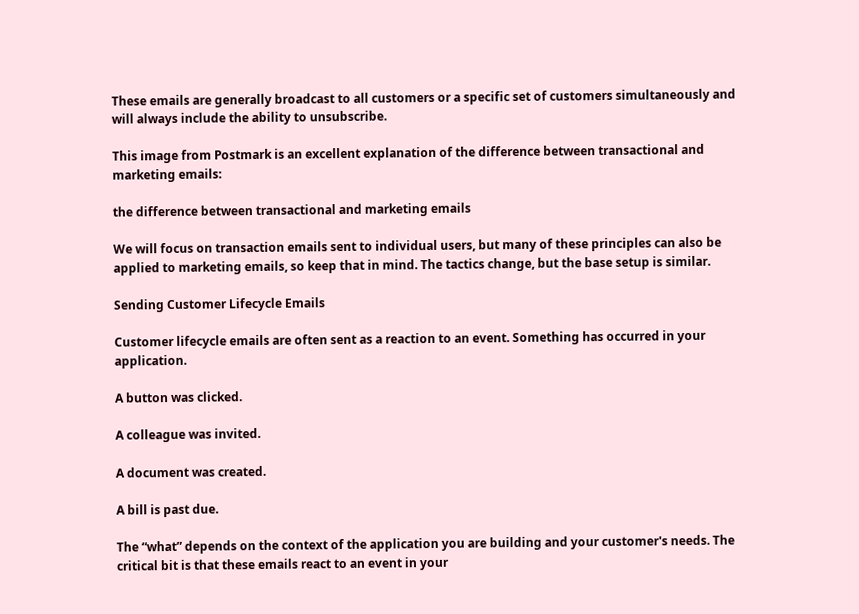These emails are generally broadcast to all customers or a specific set of customers simultaneously and will always include the ability to unsubscribe.

This image from Postmark is an excellent explanation of the difference between transactional and marketing emails:

the difference between transactional and marketing emails

We will focus on transaction emails sent to individual users, but many of these principles can also be applied to marketing emails, so keep that in mind. The tactics change, but the base setup is similar.

Sending Customer Lifecycle Emails

Customer lifecycle emails are often sent as a reaction to an event. Something has occurred in your application.

A button was clicked.

A colleague was invited.

A document was created.

A bill is past due.

The “what” depends on the context of the application you are building and your customer's needs. The critical bit is that these emails react to an event in your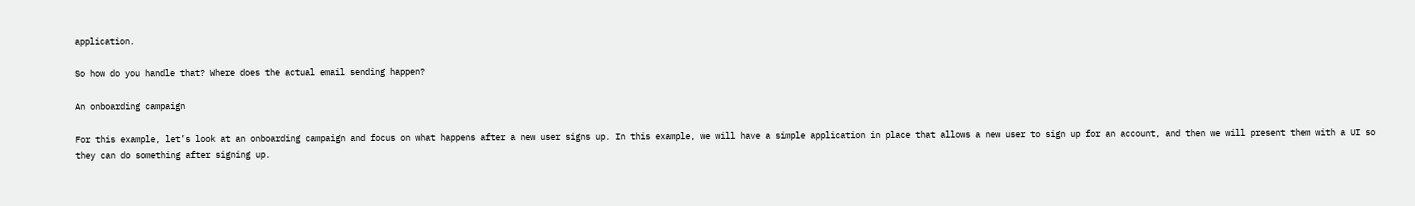application.

So how do you handle that? Where does the actual email sending happen?

An onboarding campaign

For this example, let’s look at an onboarding campaign and focus on what happens after a new user signs up. In this example, we will have a simple application in place that allows a new user to sign up for an account, and then we will present them with a UI so they can do something after signing up.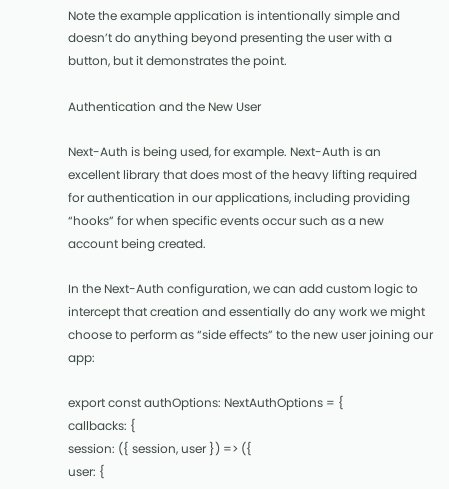Note the example application is intentionally simple and doesn’t do anything beyond presenting the user with a button, but it demonstrates the point.

Authentication and the New User

Next-Auth is being used, for example. Next-Auth is an excellent library that does most of the heavy lifting required for authentication in our applications, including providing “hooks” for when specific events occur such as a new account being created.

In the Next-Auth configuration, we can add custom logic to intercept that creation and essentially do any work we might choose to perform as “side effects” to the new user joining our app:

export const authOptions: NextAuthOptions = {
callbacks: {
session: ({ session, user }) => ({
user: {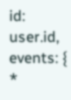id: user.id,
events: {
*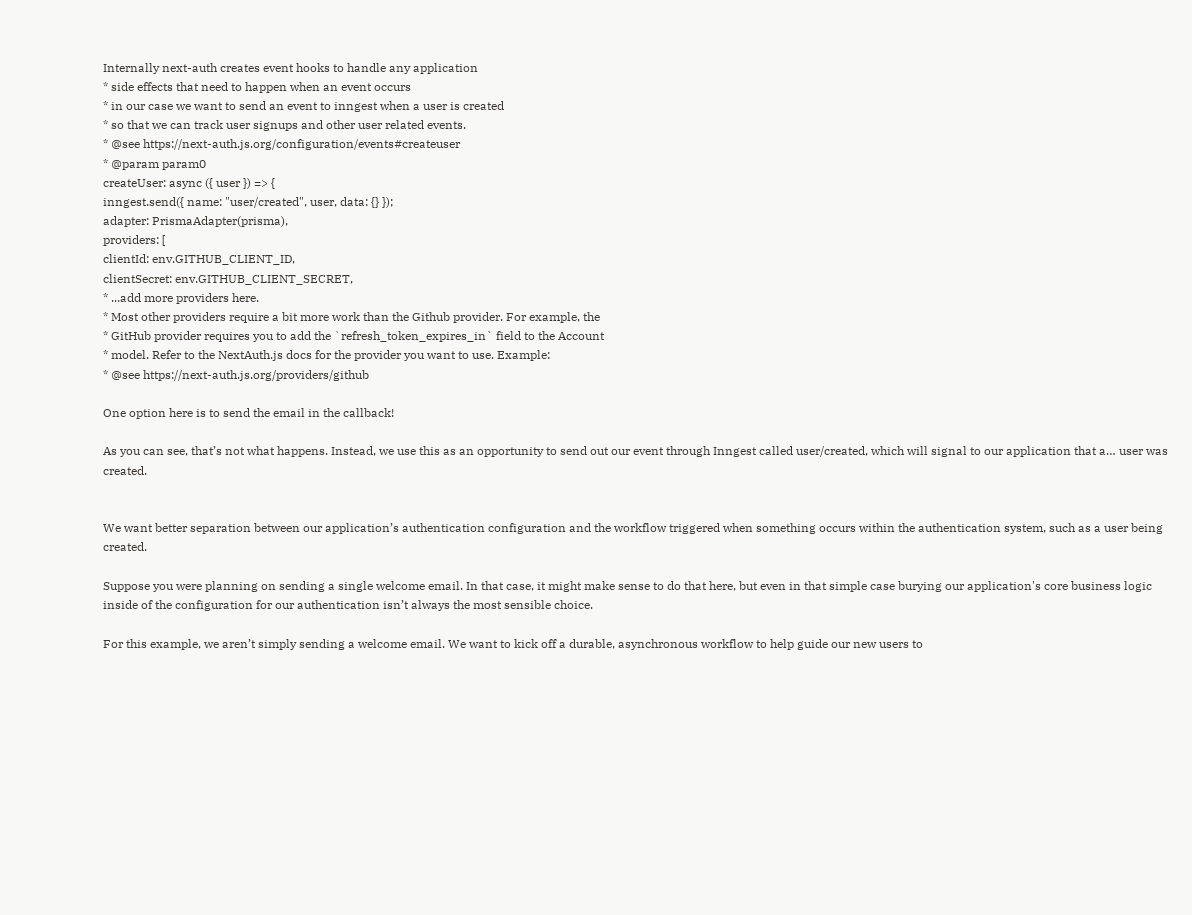Internally next-auth creates event hooks to handle any application
* side effects that need to happen when an event occurs
* in our case we want to send an event to inngest when a user is created
* so that we can track user signups and other user related events.
* @see https://next-auth.js.org/configuration/events#createuser
* @param param0
createUser: async ({ user }) => {
inngest.send({ name: "user/created", user, data: {} });
adapter: PrismaAdapter(prisma),
providers: [
clientId: env.GITHUB_CLIENT_ID,
clientSecret: env.GITHUB_CLIENT_SECRET,
* ...add more providers here.
* Most other providers require a bit more work than the Github provider. For example, the
* GitHub provider requires you to add the `refresh_token_expires_in` field to the Account
* model. Refer to the NextAuth.js docs for the provider you want to use. Example:
* @see https://next-auth.js.org/providers/github

One option here is to send the email in the callback!

As you can see, that’s not what happens. Instead, we use this as an opportunity to send out our event through Inngest called user/created, which will signal to our application that a… user was created.


We want better separation between our application’s authentication configuration and the workflow triggered when something occurs within the authentication system, such as a user being created.

Suppose you were planning on sending a single welcome email. In that case, it might make sense to do that here, but even in that simple case burying our application's core business logic inside of the configuration for our authentication isn’t always the most sensible choice.

For this example, we aren’t simply sending a welcome email. We want to kick off a durable, asynchronous workflow to help guide our new users to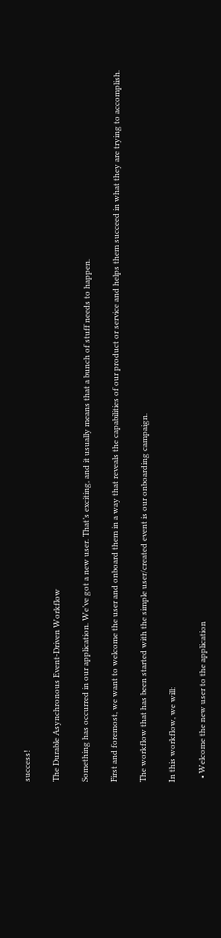success!

The Durable Asynchronous Event-Driven Workflow

Something has occurred in our application. We’ve got a new user. That’s exciting, and it usually means that a bunch of stuff needs to happen.

First and foremost, we want to welcome the user and onboard them in a way that reveals the capabilities of our product or service and helps them succeed in what they are trying to accomplish.

The workflow that has been started with the simple user/created event is our onboarding campaign.

In this workflow, we will:

  • Welcome the new user to the application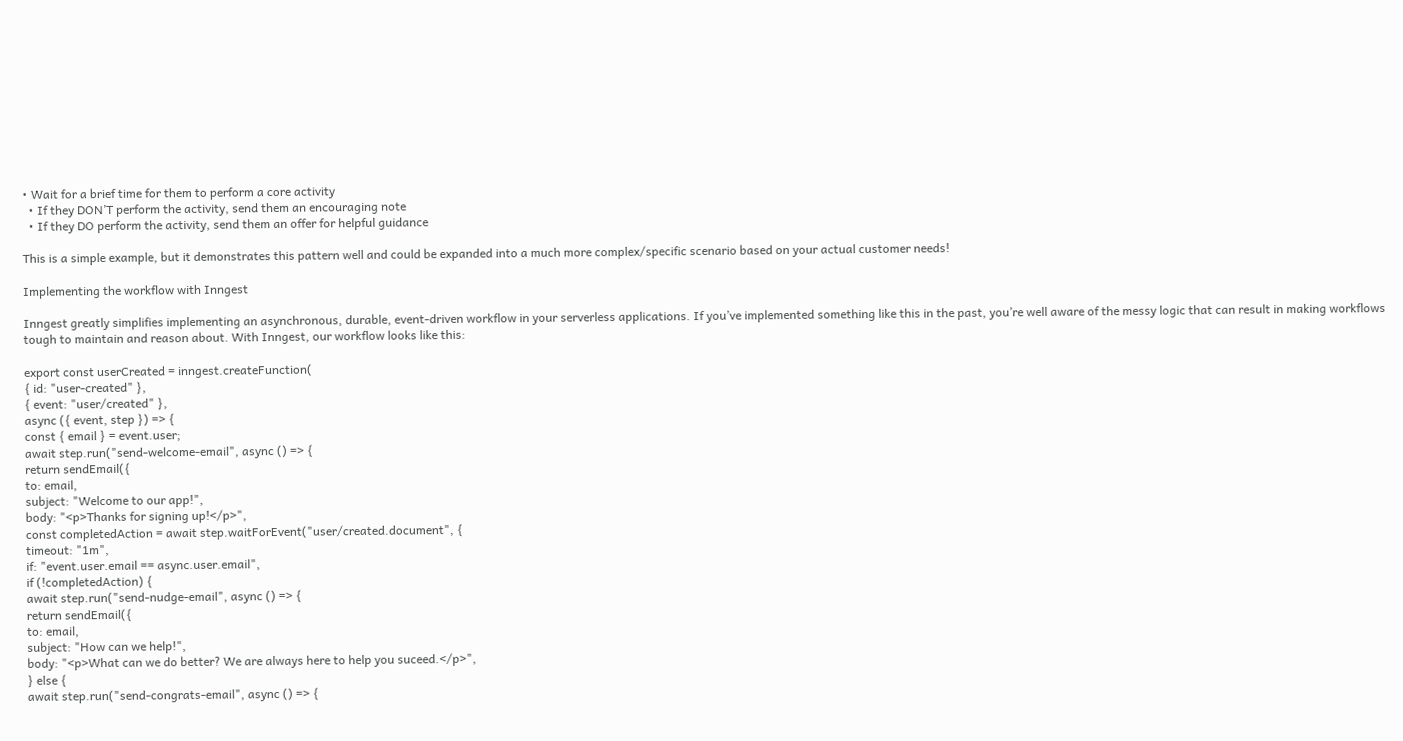• Wait for a brief time for them to perform a core activity
  • If they DON’T perform the activity, send them an encouraging note
  • If they DO perform the activity, send them an offer for helpful guidance

This is a simple example, but it demonstrates this pattern well and could be expanded into a much more complex/specific scenario based on your actual customer needs!

Implementing the workflow with Inngest

Inngest greatly simplifies implementing an asynchronous, durable, event-driven workflow in your serverless applications. If you’ve implemented something like this in the past, you’re well aware of the messy logic that can result in making workflows tough to maintain and reason about. With Inngest, our workflow looks like this:

export const userCreated = inngest.createFunction(
{ id: "user-created" },
{ event: "user/created" },
async ({ event, step }) => {
const { email } = event.user;
await step.run("send-welcome-email", async () => {
return sendEmail({
to: email,
subject: "Welcome to our app!",
body: "<p>Thanks for signing up!</p>",
const completedAction = await step.waitForEvent("user/created.document", {
timeout: "1m",
if: "event.user.email == async.user.email",
if (!completedAction) {
await step.run("send-nudge-email", async () => {
return sendEmail({
to: email,
subject: "How can we help!",
body: "<p>What can we do better? We are always here to help you suceed.</p>",
} else {
await step.run("send-congrats-email", async () => {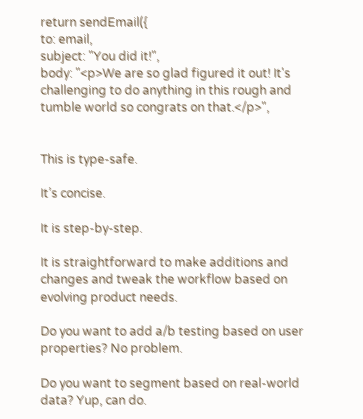return sendEmail({
to: email,
subject: "You did it!",
body: "<p>We are so glad figured it out! It's challenging to do anything in this rough and tumble world so congrats on that.</p>",


This is type-safe.

It’s concise.

It is step-by-step.

It is straightforward to make additions and changes and tweak the workflow based on evolving product needs.

Do you want to add a/b testing based on user properties? No problem.

Do you want to segment based on real-world data? Yup, can do.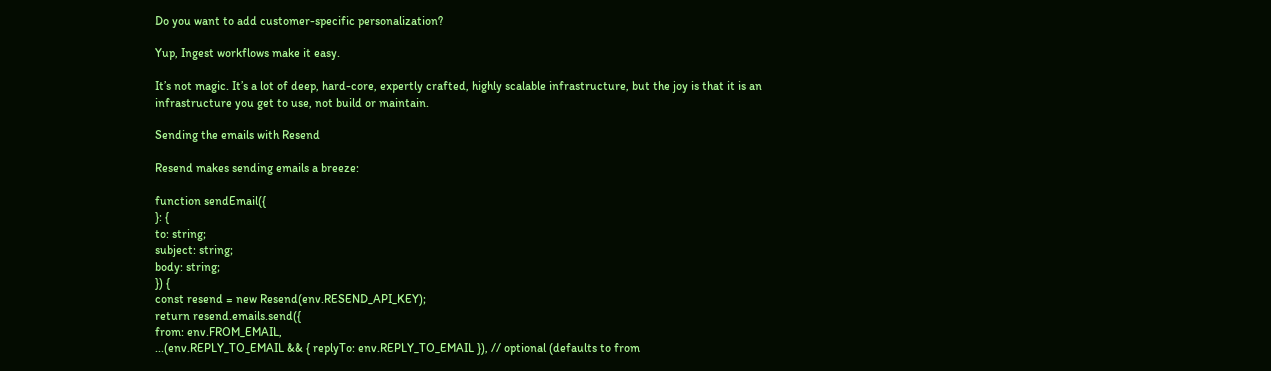Do you want to add customer-specific personalization?

Yup, Ingest workflows make it easy.

It’s not magic. It’s a lot of deep, hard-core, expertly crafted, highly scalable infrastructure, but the joy is that it is an infrastructure you get to use, not build or maintain.

Sending the emails with Resend

Resend makes sending emails a breeze:

function sendEmail({
}: {
to: string;
subject: string;
body: string;
}) {
const resend = new Resend(env.RESEND_API_KEY);
return resend.emails.send({
from: env.FROM_EMAIL,
...(env.REPLY_TO_EMAIL && { replyTo: env.REPLY_TO_EMAIL }), // optional (defaults to from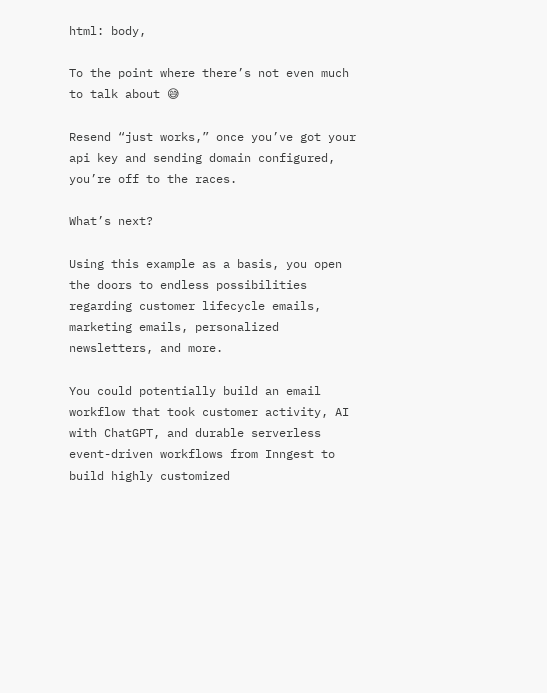html: body,

To the point where there’s not even much to talk about 😅

Resend “just works,” once you’ve got your api key and sending domain configured, you’re off to the races.

What’s next?

Using this example as a basis, you open the doors to endless possibilities regarding customer lifecycle emails, marketing emails, personalized newsletters, and more.

You could potentially build an email workflow that took customer activity, AI with ChatGPT, and durable serverless event-driven workflows from Inngest to build highly customized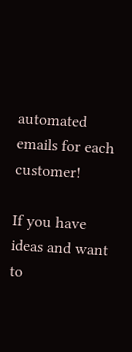automated emails for each customer!

If you have ideas and want to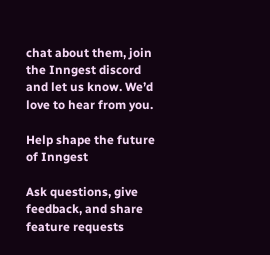chat about them, join the Inngest discord and let us know. We’d love to hear from you.

Help shape the future of Inngest

Ask questions, give feedback, and share feature requests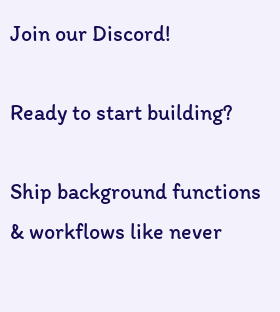Join our Discord!

Ready to start building?

Ship background functions & workflows like never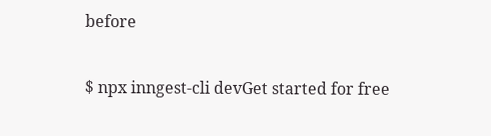before

$ npx inngest-cli devGet started for free